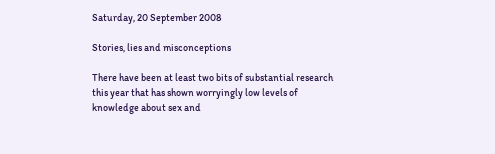Saturday, 20 September 2008

Stories, lies and misconceptions

There have been at least two bits of substantial research this year that has shown worryingly low levels of knowledge about sex and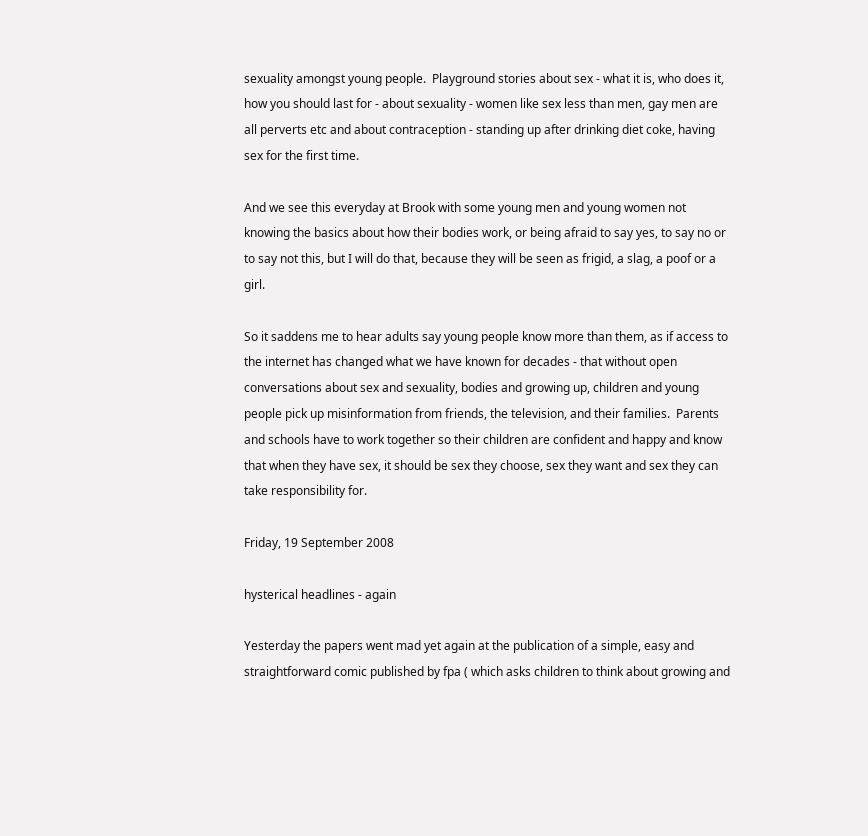sexuality amongst young people.  Playground stories about sex - what it is, who does it, how you should last for - about sexuality - women like sex less than men, gay men are all perverts etc and about contraception - standing up after drinking diet coke, having sex for the first time.

And we see this everyday at Brook with some young men and young women not knowing the basics about how their bodies work, or being afraid to say yes, to say no or to say not this, but I will do that, because they will be seen as frigid, a slag, a poof or a girl.

So it saddens me to hear adults say young people know more than them, as if access to the internet has changed what we have known for decades - that without open conversations about sex and sexuality, bodies and growing up, children and young people pick up misinformation from friends, the television, and their families.  Parents and schools have to work together so their children are confident and happy and know that when they have sex, it should be sex they choose, sex they want and sex they can take responsibility for.

Friday, 19 September 2008

hysterical headlines - again

Yesterday the papers went mad yet again at the publication of a simple, easy and straightforward comic published by fpa ( which asks children to think about growing and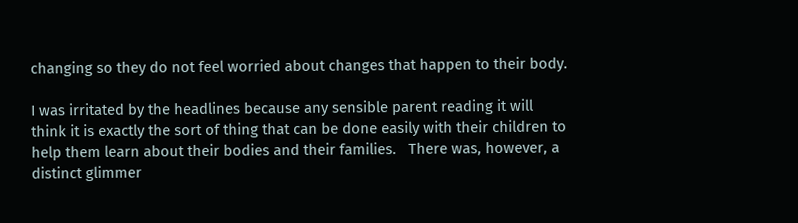changing so they do not feel worried about changes that happen to their body.

I was irritated by the headlines because any sensible parent reading it will think it is exactly the sort of thing that can be done easily with their children to help them learn about their bodies and their families.   There was, however, a distinct glimmer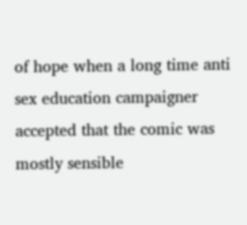of hope when a long time anti sex education campaigner accepted that the comic was mostly sensible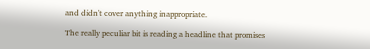and didn't cover anything inappropriate.

The really peculiar bit is reading a headline that promises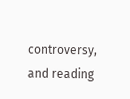controversy, and reading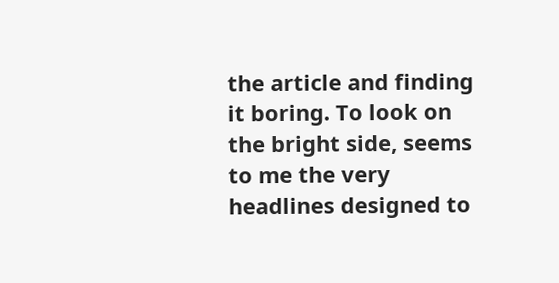the article and finding it boring. To look on the bright side, seems to me the very headlines designed to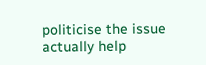politicise the issue actually help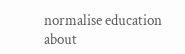normalise education about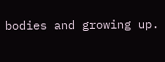bodies and growing up.